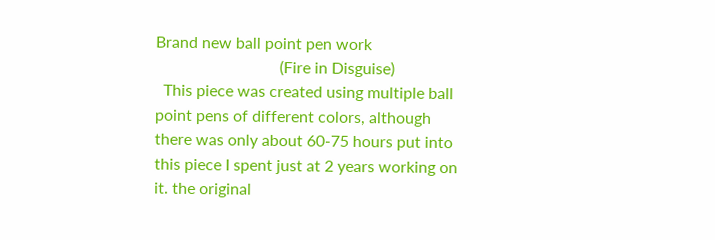Brand new ball point pen work
                               (Fire in Disguise)
  This piece was created using multiple ball point pens of different colors, although there was only about 60-75 hours put into this piece I spent just at 2 years working on it. the original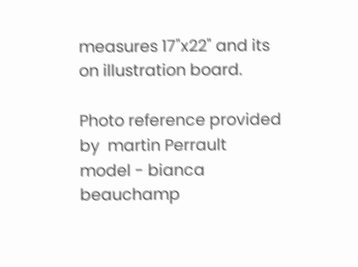measures 17"x22" and its on illustration board.

Photo reference provided by  martin Perrault
model - bianca beauchamp